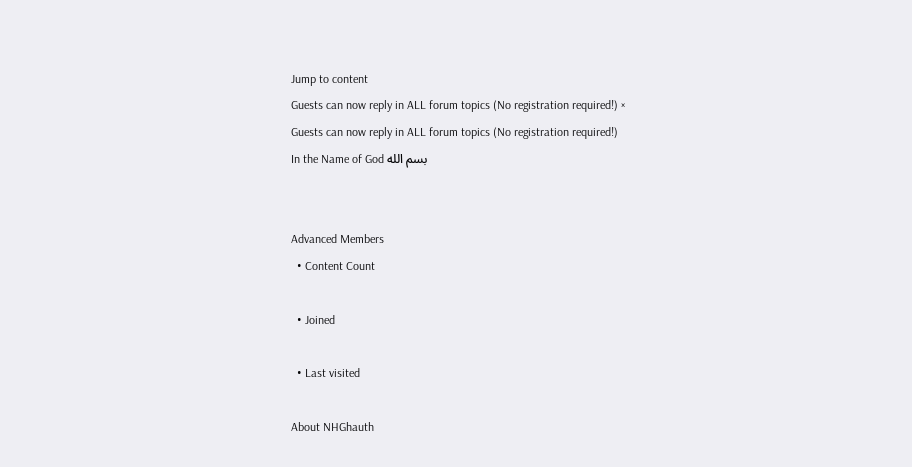Jump to content
Guests can now reply in ALL forum topics (No registration required!) ×
Guests can now reply in ALL forum topics (No registration required!)
In the Name of God بسم الله


Advanced Members
  • Content Count

  • Joined

  • Last visited

About NHGhauth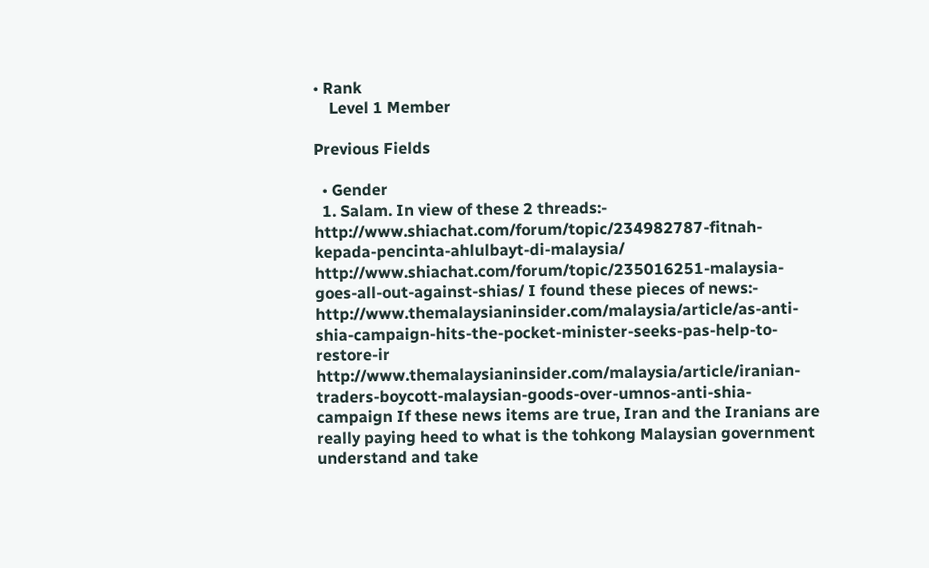• Rank
    Level 1 Member

Previous Fields

  • Gender
  1. Salam. In view of these 2 threads:- http://www.shiachat.com/forum/topic/234982787-fitnah-kepada-pencinta-ahlulbayt-di-malaysia/ http://www.shiachat.com/forum/topic/235016251-malaysia-goes-all-out-against-shias/ I found these pieces of news:- http://www.themalaysianinsider.com/malaysia/article/as-anti-shia-campaign-hits-the-pocket-minister-seeks-pas-help-to-restore-ir http://www.themalaysianinsider.com/malaysia/article/iranian-traders-boycott-malaysian-goods-over-umnos-anti-shia-campaign If these news items are true, Iran and the Iranians are really paying heed to what is the tohkong Malaysian government understand and take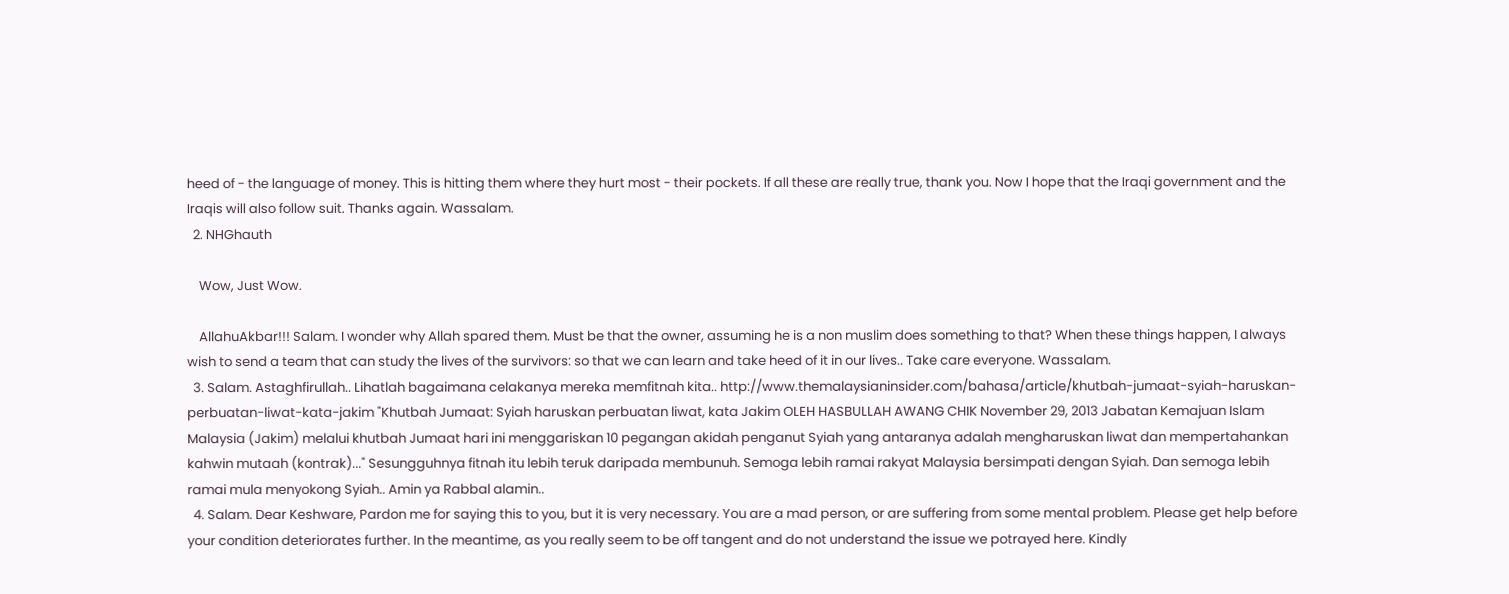heed of - the language of money. This is hitting them where they hurt most - their pockets. If all these are really true, thank you. Now I hope that the Iraqi government and the Iraqis will also follow suit. Thanks again. Wassalam.
  2. NHGhauth

    Wow, Just Wow.

    AllahuAkbar!!! Salam. I wonder why Allah spared them. Must be that the owner, assuming he is a non muslim does something to that? When these things happen, I always wish to send a team that can study the lives of the survivors: so that we can learn and take heed of it in our lives.. Take care everyone. Wassalam.
  3. Salam. Astaghfirullah.. Lihatlah bagaimana celakanya mereka memfitnah kita.. http://www.themalaysianinsider.com/bahasa/article/khutbah-jumaat-syiah-haruskan-perbuatan-liwat-kata-jakim "Khutbah Jumaat: Syiah haruskan perbuatan liwat, kata Jakim OLEH HASBULLAH AWANG CHIK November 29, 2013 Jabatan Kemajuan Islam Malaysia (Jakim) melalui khutbah Jumaat hari ini menggariskan 10 pegangan akidah penganut Syiah yang antaranya adalah mengharuskan liwat dan mempertahankan kahwin mutaah (kontrak)..." Sesungguhnya fitnah itu lebih teruk daripada membunuh. Semoga lebih ramai rakyat Malaysia bersimpati dengan Syiah. Dan semoga lebih ramai mula menyokong Syiah.. Amin ya Rabbal alamin..
  4. Salam. Dear Keshware, Pardon me for saying this to you, but it is very necessary. You are a mad person, or are suffering from some mental problem. Please get help before your condition deteriorates further. In the meantime, as you really seem to be off tangent and do not understand the issue we potrayed here. Kindly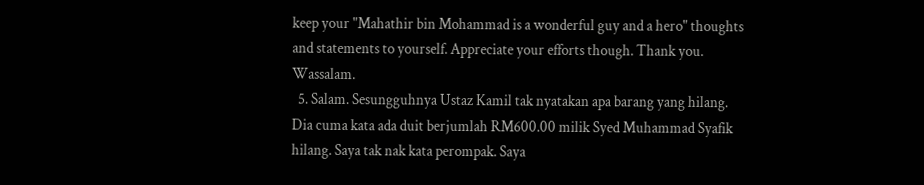keep your "Mahathir bin Mohammad is a wonderful guy and a hero" thoughts and statements to yourself. Appreciate your efforts though. Thank you. Wassalam.
  5. Salam. Sesungguhnya Ustaz Kamil tak nyatakan apa barang yang hilang. Dia cuma kata ada duit berjumlah RM600.00 milik Syed Muhammad Syafik hilang. Saya tak nak kata perompak. Saya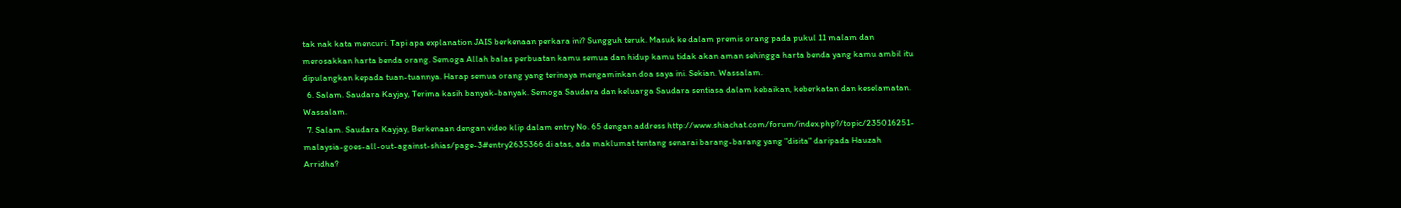tak nak kata mencuri. Tapi apa explanation JAIS berkenaan perkara ini? Sungguh teruk. Masuk ke dalam premis orang pada pukul 11 malam dan merosakkan harta benda orang. Semoga Allah balas perbuatan kamu semua dan hidup kamu tidak akan aman sehingga harta benda yang kamu ambil itu dipulangkan kepada tuan-tuannya. Harap semua orang yang terinaya mengaminkan doa saya ini. Sekian. Wassalam.
  6. Salam. Saudara Kayjay, Terima kasih banyak-banyak. Semoga Saudara dan keluarga Saudara sentiasa dalam kebaikan, keberkatan dan keselamatan. Wassalam.
  7. Salam. Saudara Kayjay, Berkenaan dengan video klip dalam entry No. 65 dengan address http://www.shiachat.com/forum/index.php?/topic/235016251-malaysia-goes-all-out-against-shias/page-3#entry2635366 di atas, ada maklumat tentang senarai barang-barang yang "disita" daripada Hauzah Arridha?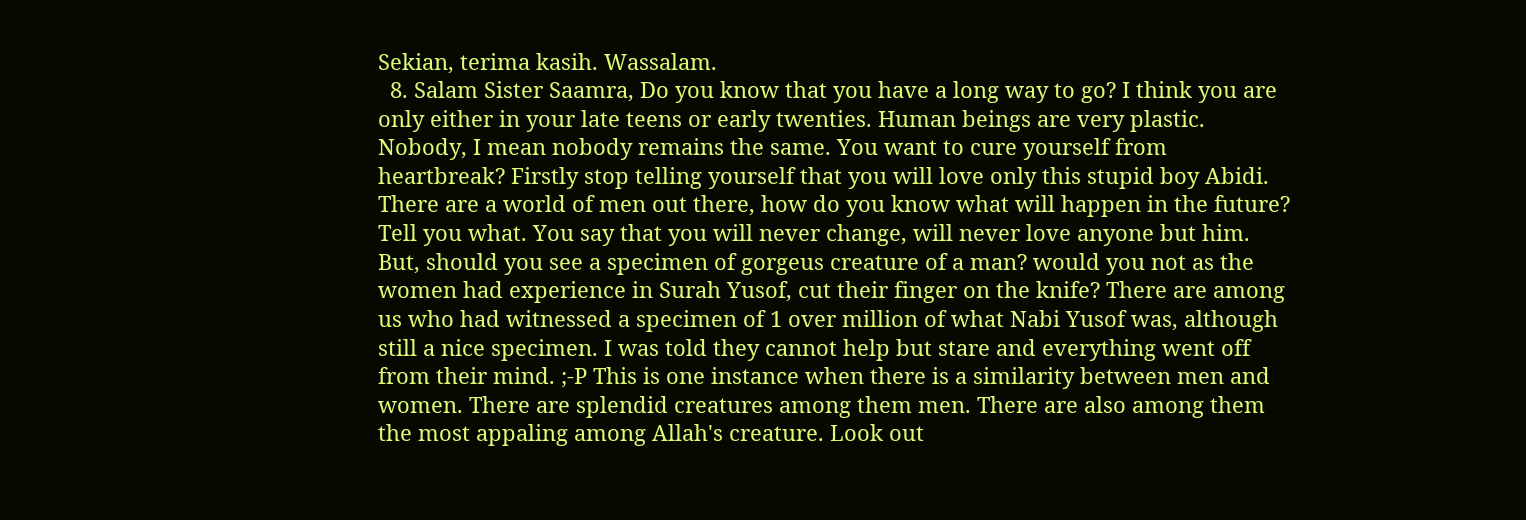Sekian, terima kasih. Wassalam.
  8. Salam Sister Saamra, Do you know that you have a long way to go? I think you are only either in your late teens or early twenties. Human beings are very plastic. Nobody, I mean nobody remains the same. You want to cure yourself from heartbreak? Firstly stop telling yourself that you will love only this stupid boy Abidi. There are a world of men out there, how do you know what will happen in the future? Tell you what. You say that you will never change, will never love anyone but him. But, should you see a specimen of gorgeus creature of a man? would you not as the women had experience in Surah Yusof, cut their finger on the knife? There are among us who had witnessed a specimen of 1 over million of what Nabi Yusof was, although still a nice specimen. I was told they cannot help but stare and everything went off from their mind. ;-P This is one instance when there is a similarity between men and women. There are splendid creatures among them men. There are also among them the most appaling among Allah's creature. Look out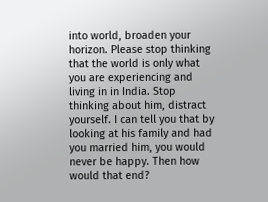into world, broaden your horizon. Please stop thinking that the world is only what you are experiencing and living in in India. Stop thinking about him, distract yourself. I can tell you that by looking at his family and had you married him, you would never be happy. Then how would that end?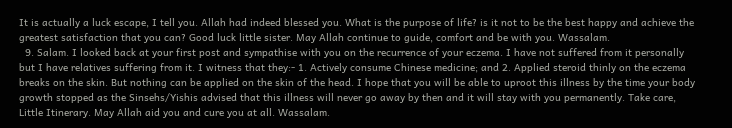It is actually a luck escape, I tell you. Allah had indeed blessed you. What is the purpose of life? is it not to be the best happy and achieve the greatest satisfaction that you can? Good luck little sister. May Allah continue to guide, comfort and be with you. Wassalam.
  9. Salam. I looked back at your first post and sympathise with you on the recurrence of your eczema. I have not suffered from it personally but I have relatives suffering from it. I witness that they:- 1. Actively consume Chinese medicine; and 2. Applied steroid thinly on the eczema breaks on the skin. But nothing can be applied on the skin of the head. I hope that you will be able to uproot this illness by the time your body growth stopped as the Sinsehs/Yishis advised that this illness will never go away by then and it will stay with you permanently. Take care, Little Itinerary. May Allah aid you and cure you at all. Wassalam.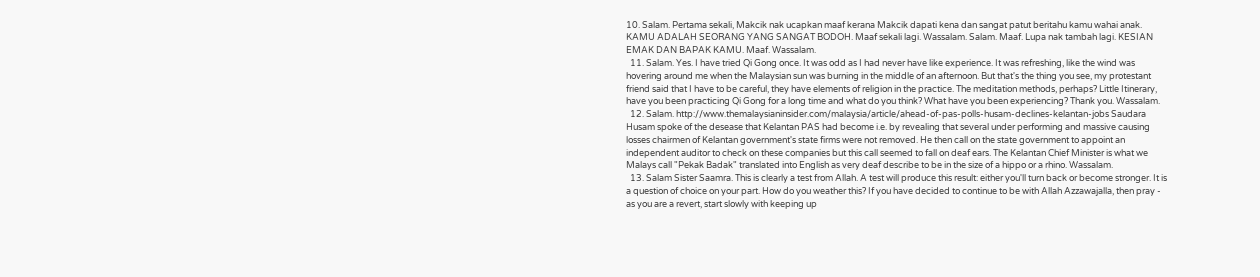10. Salam. Pertama sekali, Makcik nak ucapkan maaf kerana Makcik dapati kena dan sangat patut beritahu kamu wahai anak. KAMU ADALAH SEORANG YANG SANGAT BODOH. Maaf sekali lagi. Wassalam. Salam. Maaf. Lupa nak tambah lagi. KESIAN EMAK DAN BAPAK KAMU. Maaf. Wassalam.
  11. Salam. Yes. I have tried Qi Gong once. It was odd as I had never have like experience. It was refreshing, like the wind was hovering around me when the Malaysian sun was burning in the middle of an afternoon. But that's the thing you see, my protestant friend said that I have to be careful, they have elements of religion in the practice. The meditation methods, perhaps? Little Itinerary, have you been practicing Qi Gong for a long time and what do you think? What have you been experiencing? Thank you. Wassalam.
  12. Salam. http://www.themalaysianinsider.com/malaysia/article/ahead-of-pas-polls-husam-declines-kelantan-jobs Saudara Husam spoke of the desease that Kelantan PAS had become i.e. by revealing that several under performing and massive causing losses chairmen of Kelantan government's state firms were not removed. He then call on the state government to appoint an independent auditor to check on these companies but this call seemed to fall on deaf ears. The Kelantan Chief Minister is what we Malays call "Pekak Badak" translated into English as very deaf describe to be in the size of a hippo or a rhino. Wassalam.
  13. Salam Sister Saamra. This is clearly a test from Allah. A test will produce this result: either you'll turn back or become stronger. It is a question of choice on your part. How do you weather this? If you have decided to continue to be with Allah Azzawajalla, then pray - as you are a revert, start slowly with keeping up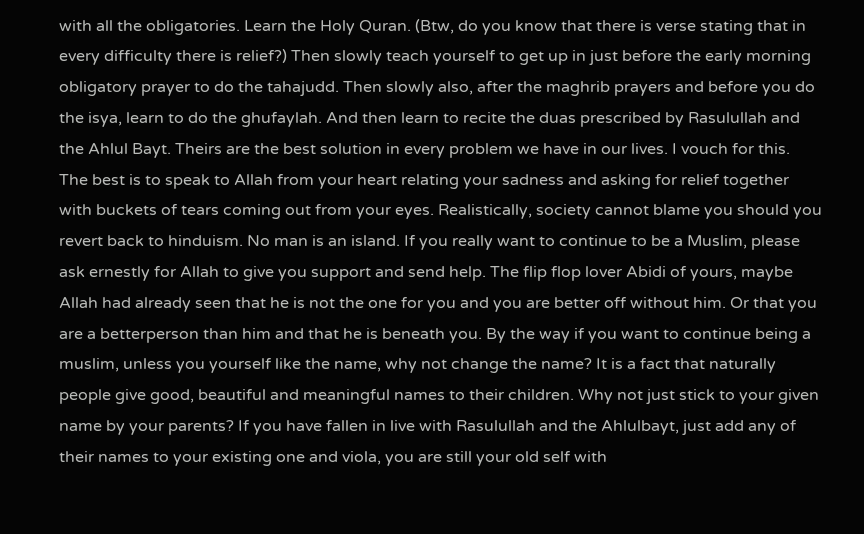with all the obligatories. Learn the Holy Quran. (Btw, do you know that there is verse stating that in every difficulty there is relief?) Then slowly teach yourself to get up in just before the early morning obligatory prayer to do the tahajudd. Then slowly also, after the maghrib prayers and before you do the isya, learn to do the ghufaylah. And then learn to recite the duas prescribed by Rasulullah and the Ahlul Bayt. Theirs are the best solution in every problem we have in our lives. I vouch for this. The best is to speak to Allah from your heart relating your sadness and asking for relief together with buckets of tears coming out from your eyes. Realistically, society cannot blame you should you revert back to hinduism. No man is an island. If you really want to continue to be a Muslim, please ask ernestly for Allah to give you support and send help. The flip flop lover Abidi of yours, maybe Allah had already seen that he is not the one for you and you are better off without him. Or that you are a betterperson than him and that he is beneath you. By the way if you want to continue being a muslim, unless you yourself like the name, why not change the name? It is a fact that naturally people give good, beautiful and meaningful names to their children. Why not just stick to your given name by your parents? If you have fallen in live with Rasulullah and the Ahlulbayt, just add any of their names to your existing one and viola, you are still your old self with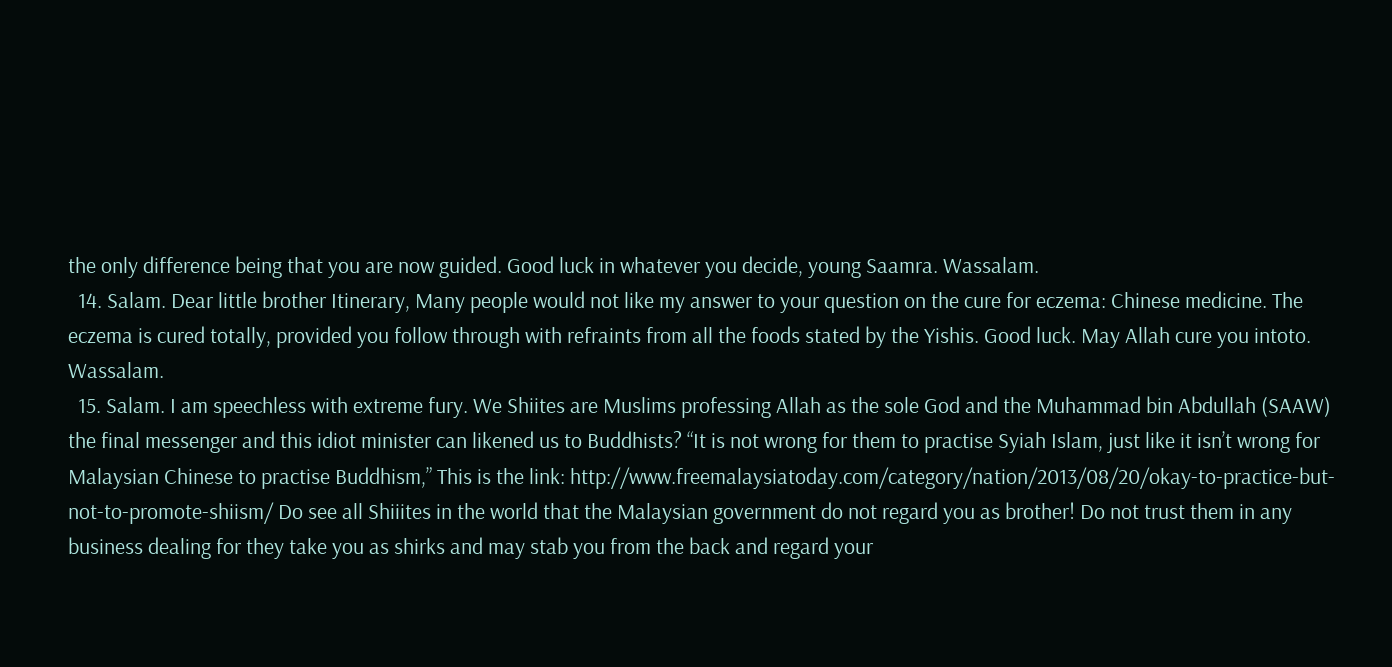the only difference being that you are now guided. Good luck in whatever you decide, young Saamra. Wassalam.
  14. Salam. Dear little brother Itinerary, Many people would not like my answer to your question on the cure for eczema: Chinese medicine. The eczema is cured totally, provided you follow through with refraints from all the foods stated by the Yishis. Good luck. May Allah cure you intoto. Wassalam.
  15. Salam. I am speechless with extreme fury. We Shiites are Muslims professing Allah as the sole God and the Muhammad bin Abdullah (SAAW) the final messenger and this idiot minister can likened us to Buddhists? “It is not wrong for them to practise Syiah Islam, just like it isn’t wrong for Malaysian Chinese to practise Buddhism,” This is the link: http://www.freemalaysiatoday.com/category/nation/2013/08/20/okay-to-practice-but-not-to-promote-shiism/ Do see all Shiiites in the world that the Malaysian government do not regard you as brother! Do not trust them in any business dealing for they take you as shirks and may stab you from the back and regard your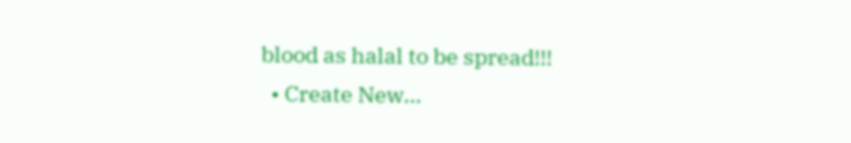blood as halal to be spread!!!
  • Create New...